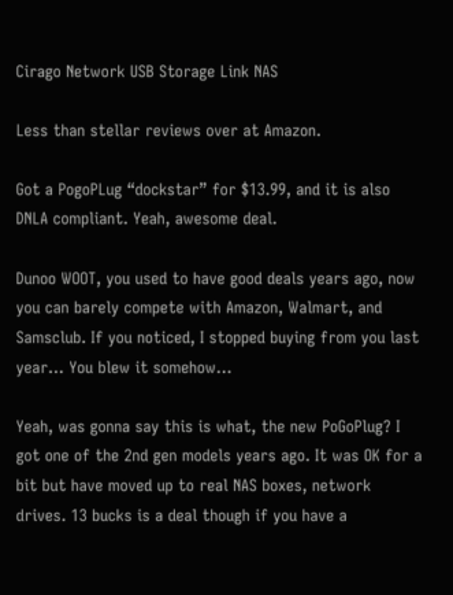Cirago Network USB Storage Link NAS

Less than stellar reviews over at Amazon.

Got a PogoPLug “dockstar” for $13.99, and it is also DNLA compliant. Yeah, awesome deal.

Dunoo WOOT, you used to have good deals years ago, now you can barely compete with Amazon, Walmart, and Samsclub. If you noticed, I stopped buying from you last year… You blew it somehow…

Yeah, was gonna say this is what, the new PoGoPlug? I got one of the 2nd gen models years ago. It was OK for a bit but have moved up to real NAS boxes, network drives. 13 bucks is a deal though if you have a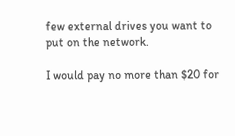few external drives you want to put on the network.

I would pay no more than $20 for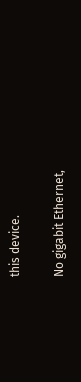this device.

No gigabit Ethernet,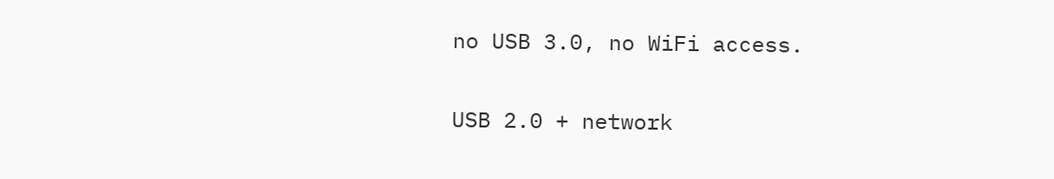no USB 3.0, no WiFi access.

USB 2.0 + network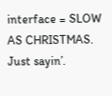interface = SLOW AS CHRISTMAS. Just sayin’.